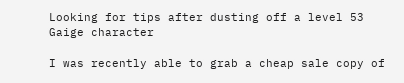Looking for tips after dusting off a level 53 Gaige character

I was recently able to grab a cheap sale copy of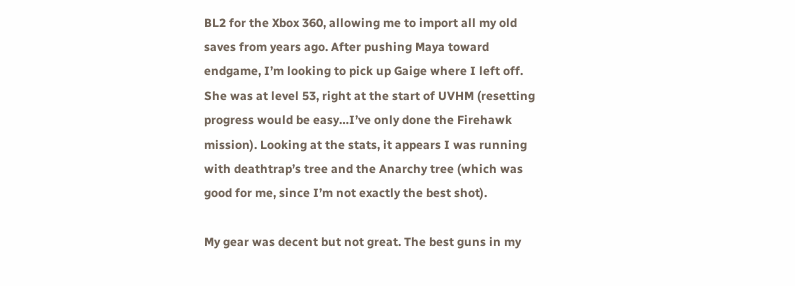BL2 for the Xbox 360, allowing me to import all my old saves from years ago. After pushing Maya toward endgame, I’m looking to pick up Gaige where I left off. She was at level 53, right at the start of UVHM (resetting progress would be easy…I’ve only done the Firehawk mission). Looking at the stats, it appears I was running with deathtrap’s tree and the Anarchy tree (which was good for me, since I’m not exactly the best shot).

My gear was decent but not great. The best guns in my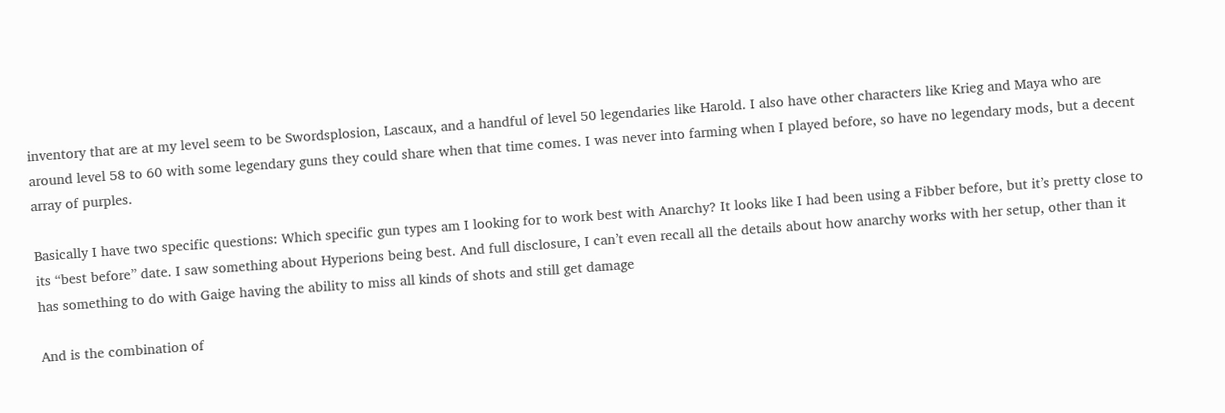inventory that are at my level seem to be Swordsplosion, Lascaux, and a handful of level 50 legendaries like Harold. I also have other characters like Krieg and Maya who are around level 58 to 60 with some legendary guns they could share when that time comes. I was never into farming when I played before, so have no legendary mods, but a decent array of purples.

Basically I have two specific questions: Which specific gun types am I looking for to work best with Anarchy? It looks like I had been using a Fibber before, but it’s pretty close to its “best before” date. I saw something about Hyperions being best. And full disclosure, I can’t even recall all the details about how anarchy works with her setup, other than it has something to do with Gaige having the ability to miss all kinds of shots and still get damage

And is the combination of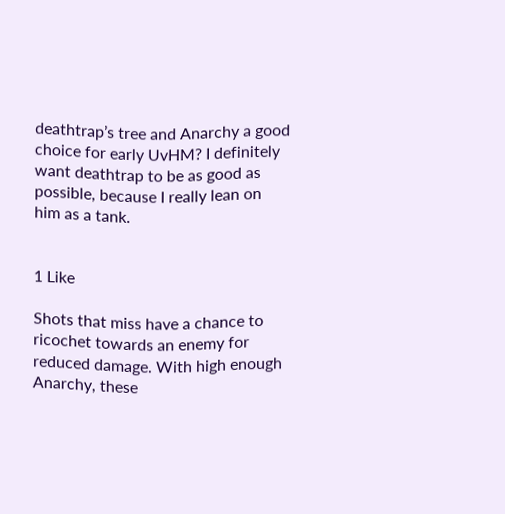deathtrap’s tree and Anarchy a good choice for early UvHM? I definitely want deathtrap to be as good as possible, because I really lean on him as a tank.


1 Like

Shots that miss have a chance to ricochet towards an enemy for reduced damage. With high enough Anarchy, these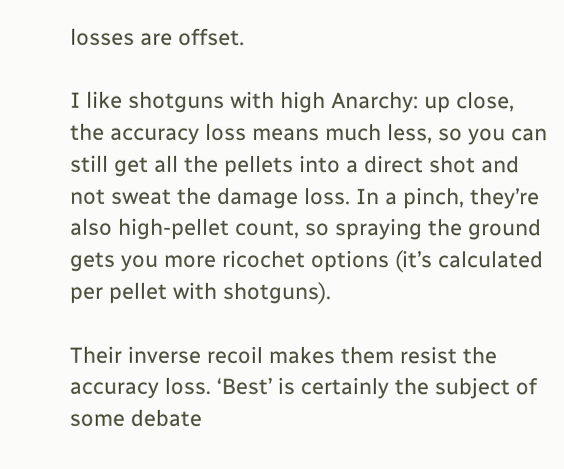losses are offset.

I like shotguns with high Anarchy: up close, the accuracy loss means much less, so you can still get all the pellets into a direct shot and not sweat the damage loss. In a pinch, they’re also high-pellet count, so spraying the ground gets you more ricochet options (it’s calculated per pellet with shotguns).

Their inverse recoil makes them resist the accuracy loss. ‘Best’ is certainly the subject of some debate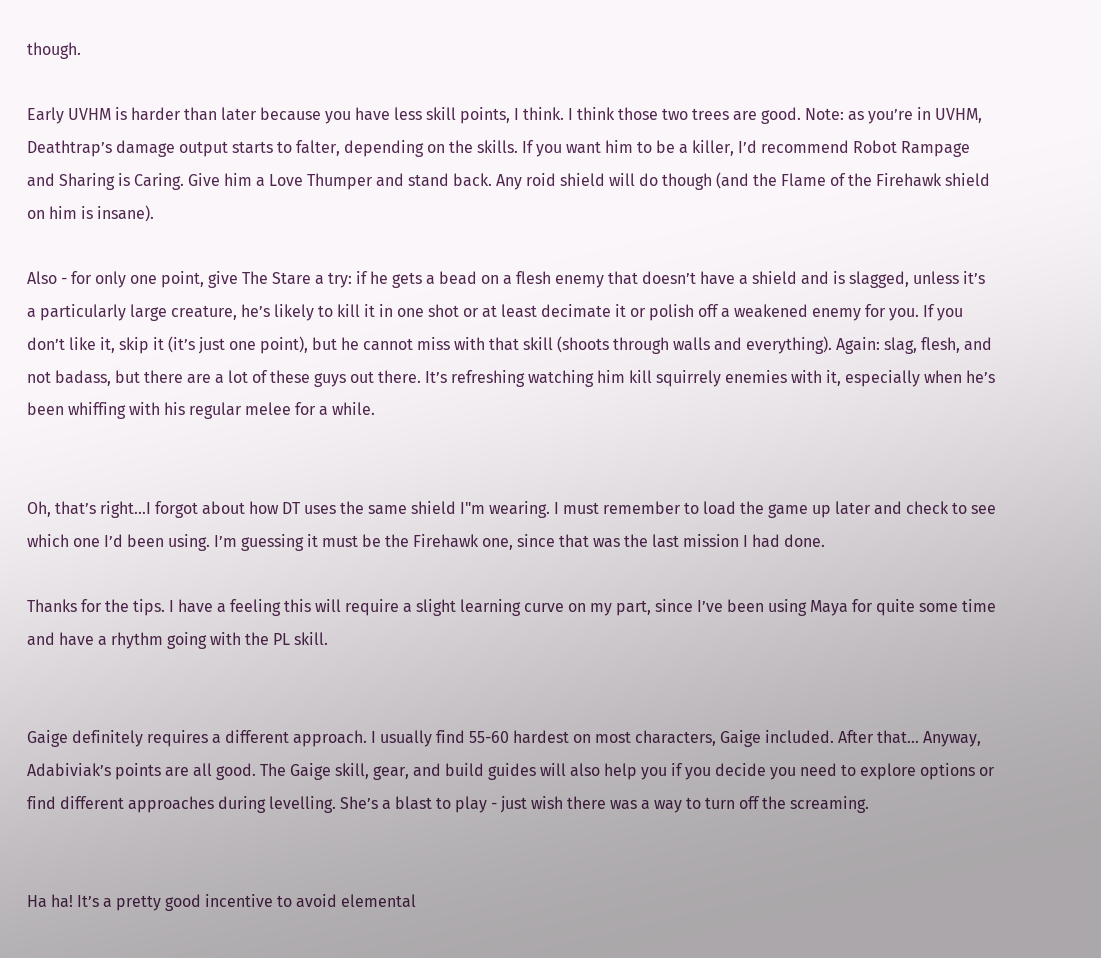though.

Early UVHM is harder than later because you have less skill points, I think. I think those two trees are good. Note: as you’re in UVHM, Deathtrap’s damage output starts to falter, depending on the skills. If you want him to be a killer, I’d recommend Robot Rampage and Sharing is Caring. Give him a Love Thumper and stand back. Any roid shield will do though (and the Flame of the Firehawk shield on him is insane).

Also - for only one point, give The Stare a try: if he gets a bead on a flesh enemy that doesn’t have a shield and is slagged, unless it’s a particularly large creature, he’s likely to kill it in one shot or at least decimate it or polish off a weakened enemy for you. If you don’t like it, skip it (it’s just one point), but he cannot miss with that skill (shoots through walls and everything). Again: slag, flesh, and not badass, but there are a lot of these guys out there. It’s refreshing watching him kill squirrely enemies with it, especially when he’s been whiffing with his regular melee for a while.


Oh, that’s right…I forgot about how DT uses the same shield I"m wearing. I must remember to load the game up later and check to see which one I’d been using. I’m guessing it must be the Firehawk one, since that was the last mission I had done.

Thanks for the tips. I have a feeling this will require a slight learning curve on my part, since I’ve been using Maya for quite some time and have a rhythm going with the PL skill.


Gaige definitely requires a different approach. I usually find 55-60 hardest on most characters, Gaige included. After that… Anyway, Adabiviak’s points are all good. The Gaige skill, gear, and build guides will also help you if you decide you need to explore options or find different approaches during levelling. She’s a blast to play - just wish there was a way to turn off the screaming.


Ha ha! It’s a pretty good incentive to avoid elemental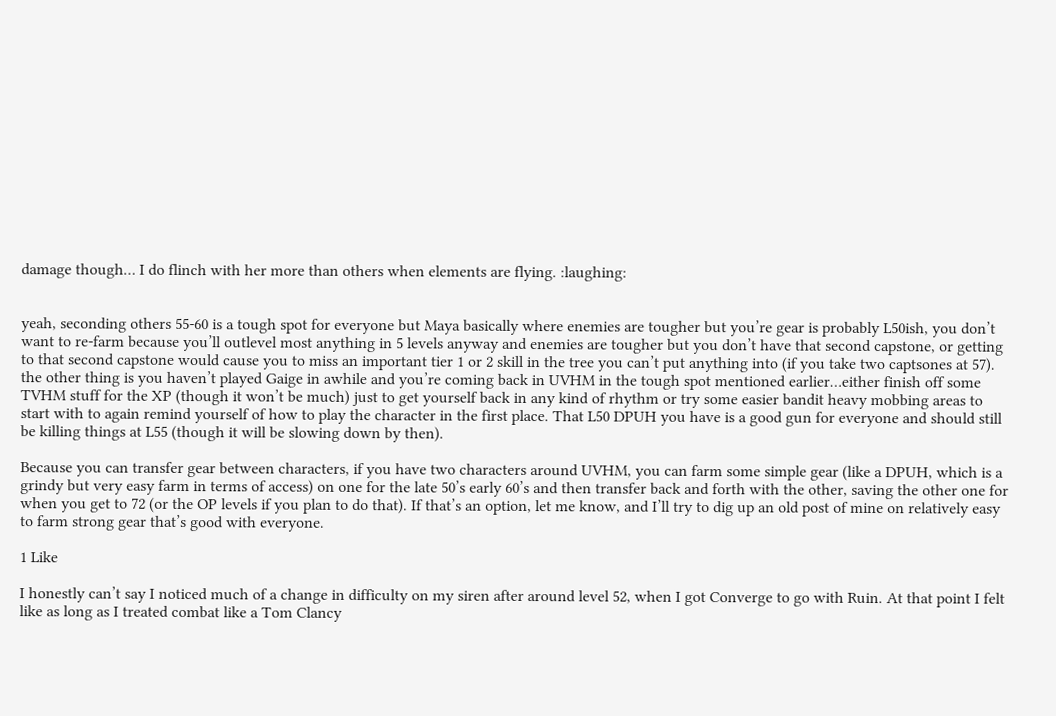damage though… I do flinch with her more than others when elements are flying. :laughing:


yeah, seconding others 55-60 is a tough spot for everyone but Maya basically where enemies are tougher but you’re gear is probably L50ish, you don’t want to re-farm because you’ll outlevel most anything in 5 levels anyway and enemies are tougher but you don’t have that second capstone, or getting to that second capstone would cause you to miss an important tier 1 or 2 skill in the tree you can’t put anything into (if you take two captsones at 57). the other thing is you haven’t played Gaige in awhile and you’re coming back in UVHM in the tough spot mentioned earlier…either finish off some TVHM stuff for the XP (though it won’t be much) just to get yourself back in any kind of rhythm or try some easier bandit heavy mobbing areas to start with to again remind yourself of how to play the character in the first place. That L50 DPUH you have is a good gun for everyone and should still be killing things at L55 (though it will be slowing down by then).

Because you can transfer gear between characters, if you have two characters around UVHM, you can farm some simple gear (like a DPUH, which is a grindy but very easy farm in terms of access) on one for the late 50’s early 60’s and then transfer back and forth with the other, saving the other one for when you get to 72 (or the OP levels if you plan to do that). If that’s an option, let me know, and I’ll try to dig up an old post of mine on relatively easy to farm strong gear that’s good with everyone.

1 Like

I honestly can’t say I noticed much of a change in difficulty on my siren after around level 52, when I got Converge to go with Ruin. At that point I felt like as long as I treated combat like a Tom Clancy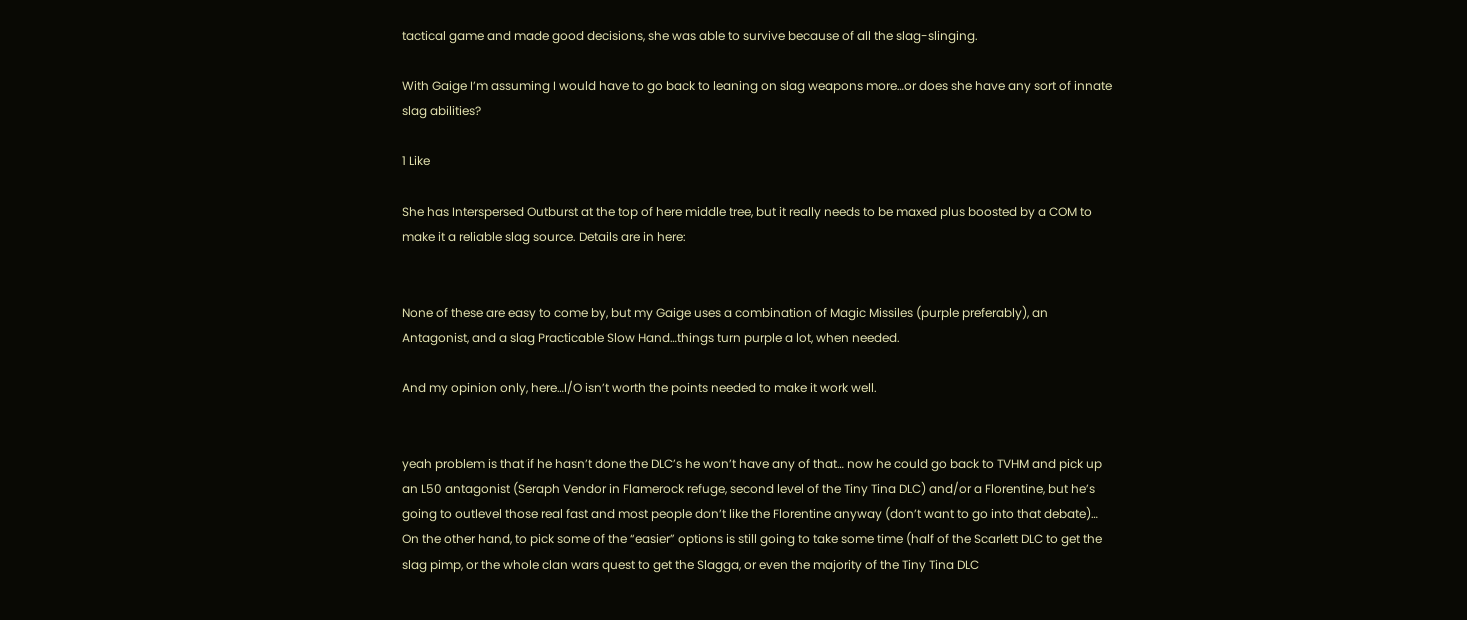tactical game and made good decisions, she was able to survive because of all the slag-slinging.

With Gaige I’m assuming I would have to go back to leaning on slag weapons more…or does she have any sort of innate slag abilities?

1 Like

She has Interspersed Outburst at the top of here middle tree, but it really needs to be maxed plus boosted by a COM to make it a reliable slag source. Details are in here:


None of these are easy to come by, but my Gaige uses a combination of Magic Missiles (purple preferably), an Antagonist, and a slag Practicable Slow Hand…things turn purple a lot, when needed.

And my opinion only, here…I/O isn’t worth the points needed to make it work well.


yeah problem is that if he hasn’t done the DLC’s he won’t have any of that… now he could go back to TVHM and pick up an L50 antagonist (Seraph Vendor in Flamerock refuge, second level of the Tiny Tina DLC) and/or a Florentine, but he’s going to outlevel those real fast and most people don’t like the Florentine anyway (don’t want to go into that debate)… On the other hand, to pick some of the “easier” options is still going to take some time (half of the Scarlett DLC to get the slag pimp, or the whole clan wars quest to get the Slagga, or even the majority of the Tiny Tina DLC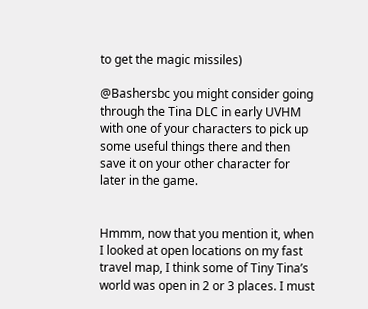to get the magic missiles)

@Bashersbc you might consider going through the Tina DLC in early UVHM with one of your characters to pick up some useful things there and then save it on your other character for later in the game.


Hmmm, now that you mention it, when I looked at open locations on my fast travel map, I think some of Tiny Tina’s world was open in 2 or 3 places. I must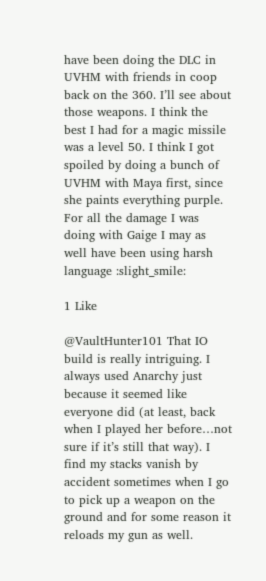have been doing the DLC in UVHM with friends in coop back on the 360. I’ll see about those weapons. I think the best I had for a magic missile was a level 50. I think I got spoiled by doing a bunch of UVHM with Maya first, since she paints everything purple. For all the damage I was doing with Gaige I may as well have been using harsh language :slight_smile:

1 Like

@VaultHunter101 That IO build is really intriguing. I always used Anarchy just because it seemed like everyone did (at least, back when I played her before…not sure if it’s still that way). I find my stacks vanish by accident sometimes when I go to pick up a weapon on the ground and for some reason it reloads my gun as well.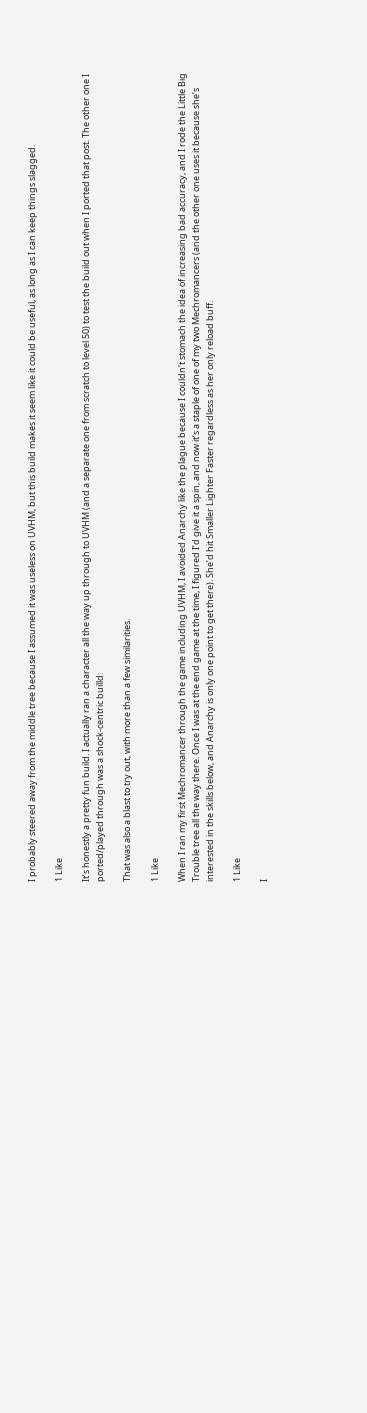I probably steered away from the middle tree because I assumed it was useless on UVHM, but this build makes it seem like it could be useful, as long as I can keep things slagged.

1 Like

It’s honestly a pretty fun build. I actually ran a character all the way up through to UVHM (and a separate one from scratch to level 50) to test the build out when I ported that post. The other one I ported/played through was a shock-centric builld:

That was also a blast to try out, with more than a few similarities.

1 Like

When I ran my first Mechromancer through the game including UVHM, I avoided Anarchy like the plague because I couldn’t stomach the idea of increasing bad accuracy, and I rode the Little Big Trouble tree all the way there. Once I was at the end game at the time, I figured I’d give it a spin, and now it’s a staple of one of my two Mechromancers (and the other one uses it because she’s interested in the skills below, and Anarchy is only one point to get there). She’d hit Smaller Lighter Faster regardless as her only reload buff.

1 Like

I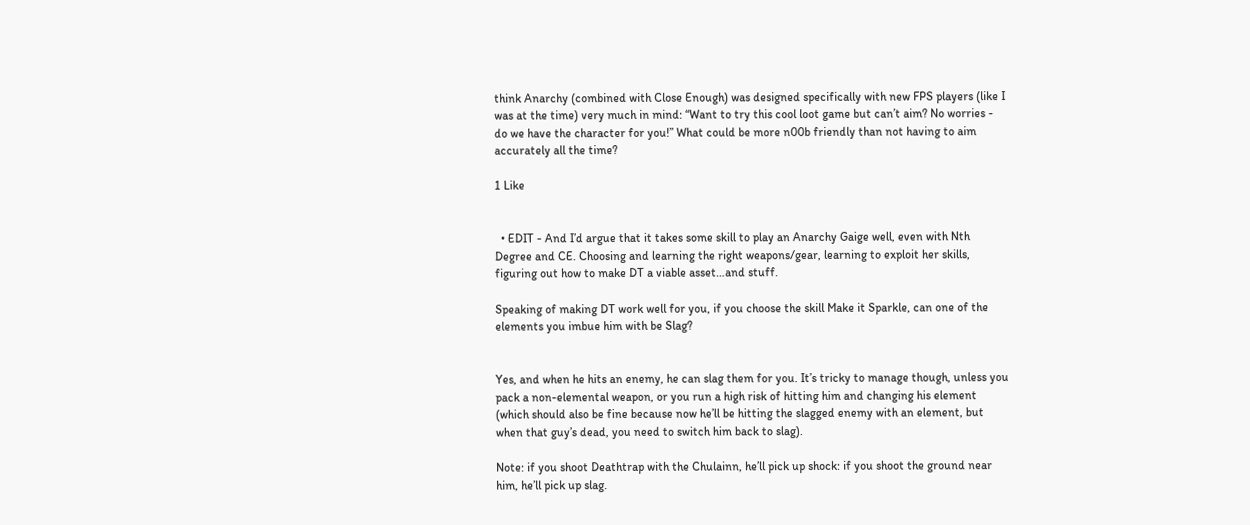think Anarchy (combined with Close Enough) was designed specifically with new FPS players (like I was at the time) very much in mind: “Want to try this cool loot game but can’t aim? No worries - do we have the character for you!” What could be more n00b friendly than not having to aim accurately all the time?

1 Like


  • EDIT - And I’d argue that it takes some skill to play an Anarchy Gaige well, even with Nth Degree and CE. Choosing and learning the right weapons/gear, learning to exploit her skills, figuring out how to make DT a viable asset…and stuff.

Speaking of making DT work well for you, if you choose the skill Make it Sparkle, can one of the elements you imbue him with be Slag?


Yes, and when he hits an enemy, he can slag them for you. It’s tricky to manage though, unless you pack a non-elemental weapon, or you run a high risk of hitting him and changing his element (which should also be fine because now he’ll be hitting the slagged enemy with an element, but when that guy’s dead, you need to switch him back to slag).

Note: if you shoot Deathtrap with the Chulainn, he’ll pick up shock: if you shoot the ground near him, he’ll pick up slag.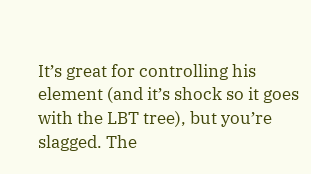It’s great for controlling his element (and it’s shock so it goes with the LBT tree), but you’re slagged. The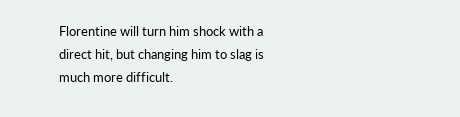Florentine will turn him shock with a direct hit, but changing him to slag is much more difficult.